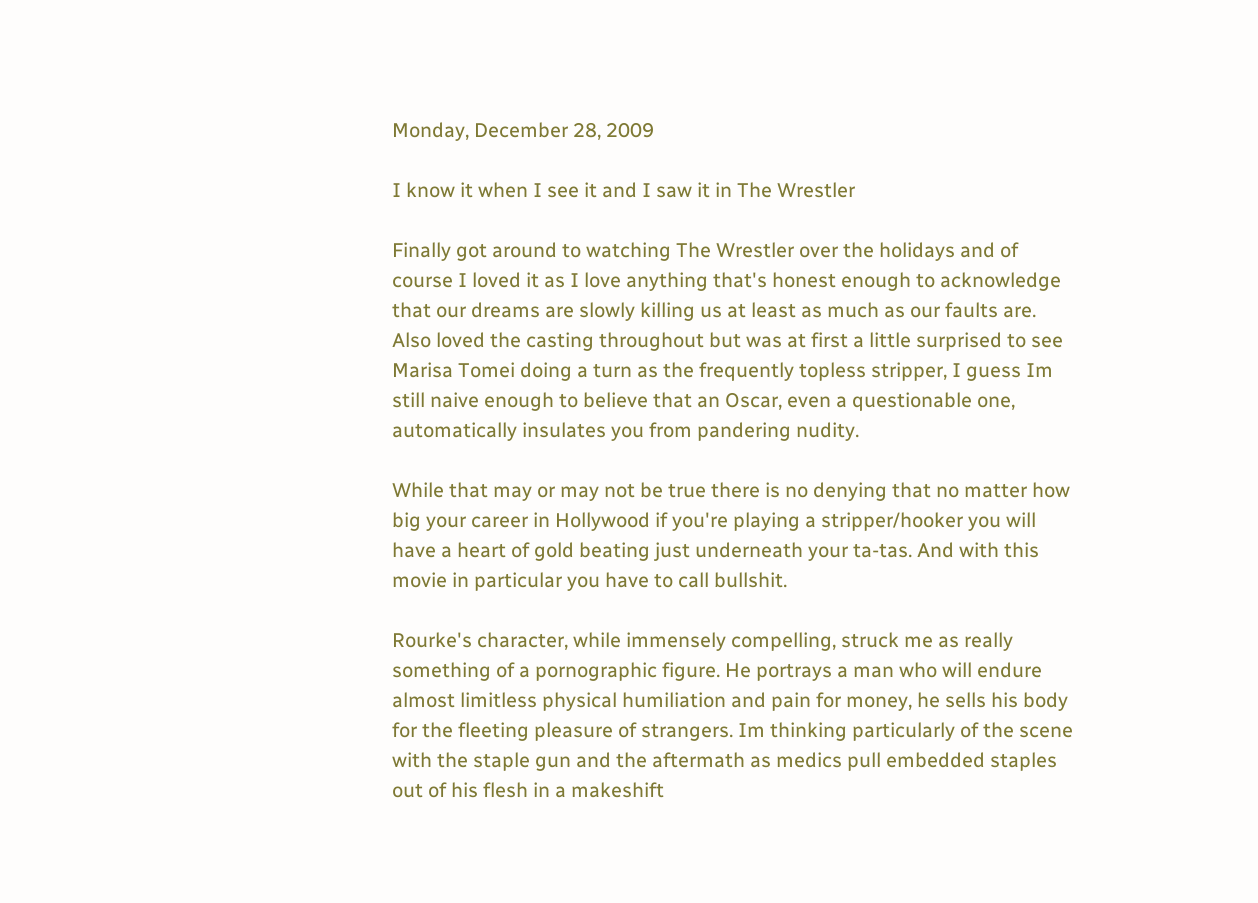Monday, December 28, 2009

I know it when I see it and I saw it in The Wrestler

Finally got around to watching The Wrestler over the holidays and of course I loved it as I love anything that's honest enough to acknowledge that our dreams are slowly killing us at least as much as our faults are. Also loved the casting throughout but was at first a little surprised to see Marisa Tomei doing a turn as the frequently topless stripper, I guess Im still naive enough to believe that an Oscar, even a questionable one, automatically insulates you from pandering nudity.

While that may or may not be true there is no denying that no matter how big your career in Hollywood if you're playing a stripper/hooker you will have a heart of gold beating just underneath your ta-tas. And with this movie in particular you have to call bullshit.

Rourke's character, while immensely compelling, struck me as really something of a pornographic figure. He portrays a man who will endure almost limitless physical humiliation and pain for money, he sells his body for the fleeting pleasure of strangers. Im thinking particularly of the scene with the staple gun and the aftermath as medics pull embedded staples out of his flesh in a makeshift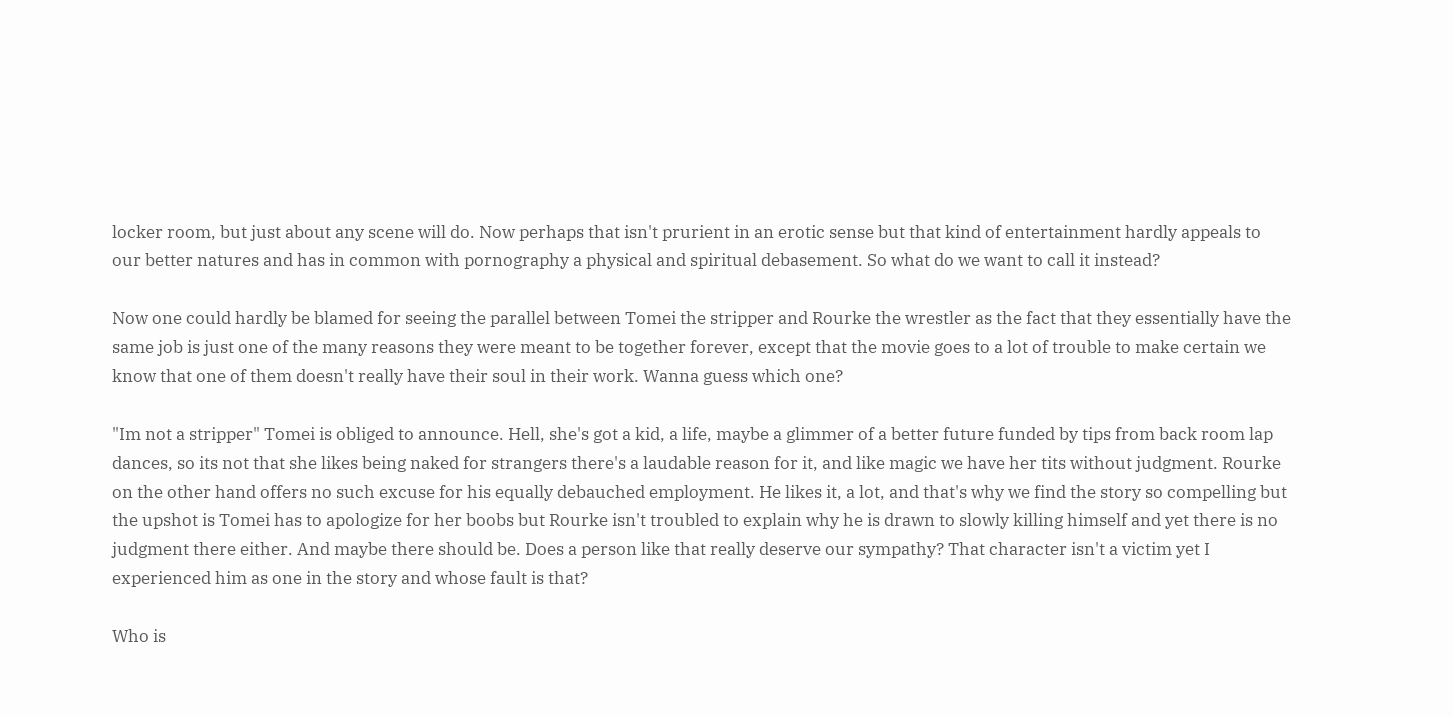locker room, but just about any scene will do. Now perhaps that isn't prurient in an erotic sense but that kind of entertainment hardly appeals to our better natures and has in common with pornography a physical and spiritual debasement. So what do we want to call it instead?

Now one could hardly be blamed for seeing the parallel between Tomei the stripper and Rourke the wrestler as the fact that they essentially have the same job is just one of the many reasons they were meant to be together forever, except that the movie goes to a lot of trouble to make certain we know that one of them doesn't really have their soul in their work. Wanna guess which one?

"Im not a stripper" Tomei is obliged to announce. Hell, she's got a kid, a life, maybe a glimmer of a better future funded by tips from back room lap dances, so its not that she likes being naked for strangers there's a laudable reason for it, and like magic we have her tits without judgment. Rourke on the other hand offers no such excuse for his equally debauched employment. He likes it, a lot, and that's why we find the story so compelling but the upshot is Tomei has to apologize for her boobs but Rourke isn't troubled to explain why he is drawn to slowly killing himself and yet there is no judgment there either. And maybe there should be. Does a person like that really deserve our sympathy? That character isn't a victim yet I experienced him as one in the story and whose fault is that?

Who is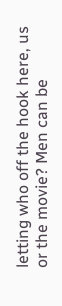letting who off the hook here, us or the movie? Men can be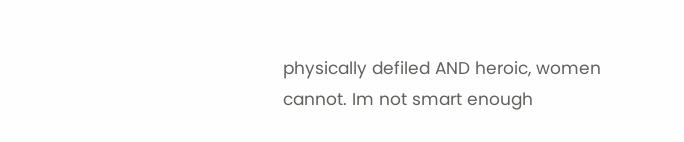physically defiled AND heroic, women cannot. Im not smart enough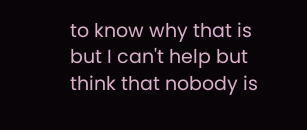to know why that is but I can't help but think that nobody is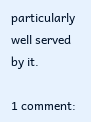particularly well served by it.

1 comment: